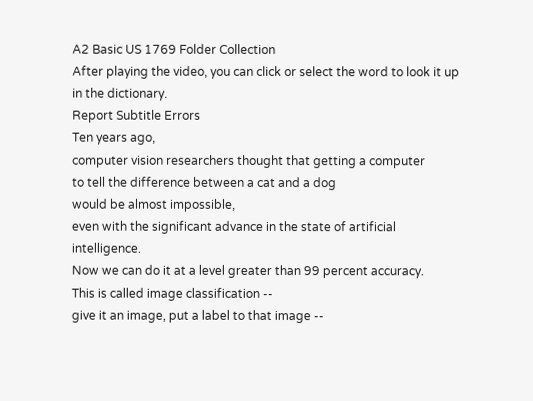A2 Basic US 1769 Folder Collection
After playing the video, you can click or select the word to look it up in the dictionary.
Report Subtitle Errors
Ten years ago,
computer vision researchers thought that getting a computer
to tell the difference between a cat and a dog
would be almost impossible,
even with the significant advance in the state of artificial intelligence.
Now we can do it at a level greater than 99 percent accuracy.
This is called image classification --
give it an image, put a label to that image --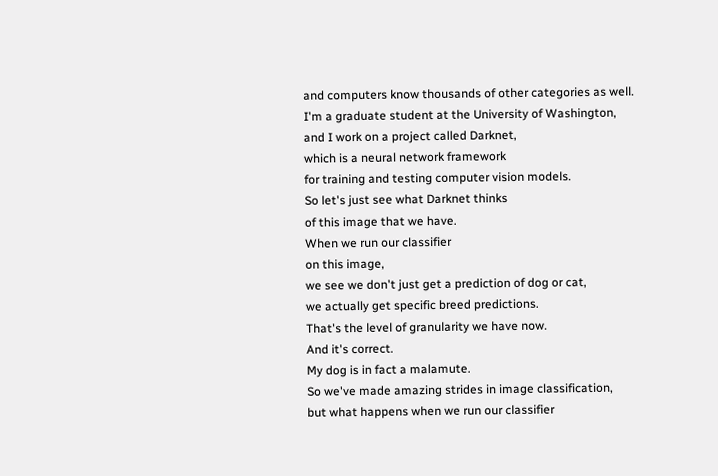and computers know thousands of other categories as well.
I'm a graduate student at the University of Washington,
and I work on a project called Darknet,
which is a neural network framework
for training and testing computer vision models.
So let's just see what Darknet thinks
of this image that we have.
When we run our classifier
on this image,
we see we don't just get a prediction of dog or cat,
we actually get specific breed predictions.
That's the level of granularity we have now.
And it's correct.
My dog is in fact a malamute.
So we've made amazing strides in image classification,
but what happens when we run our classifier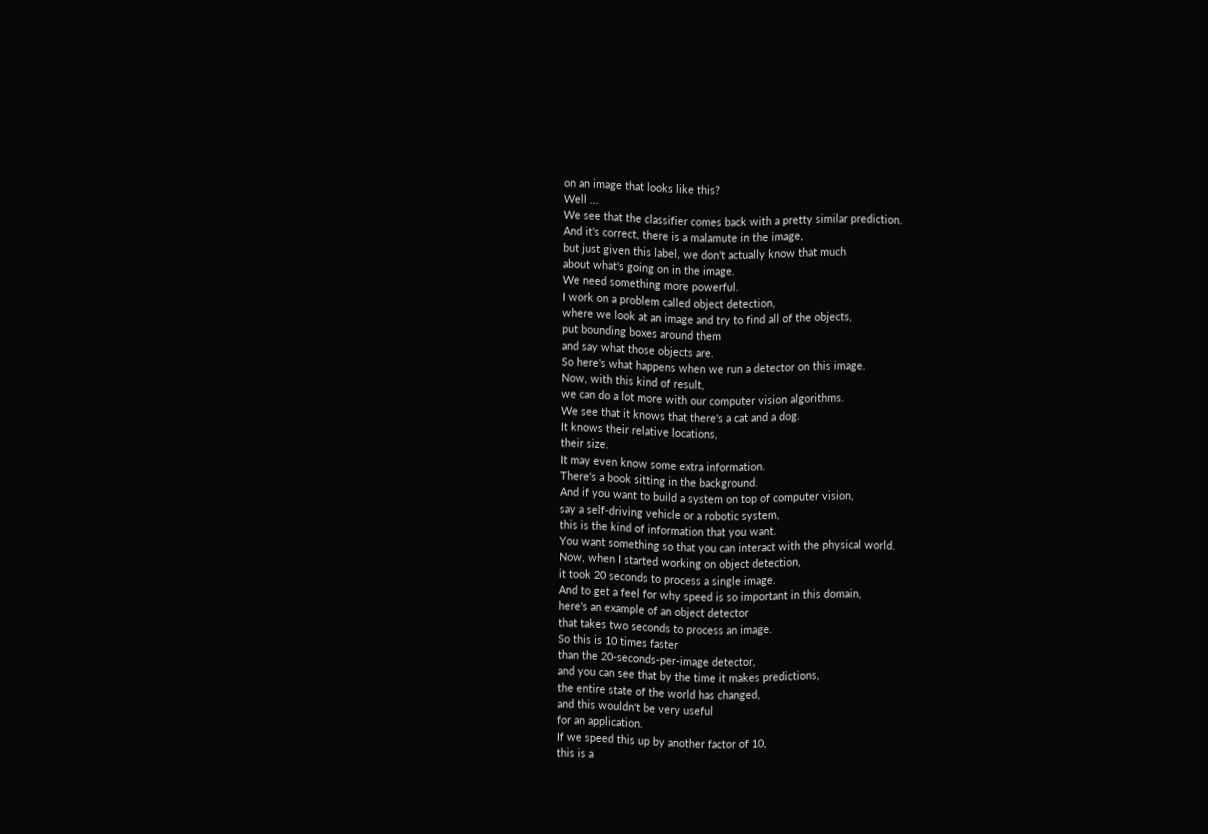on an image that looks like this?
Well ...
We see that the classifier comes back with a pretty similar prediction.
And it's correct, there is a malamute in the image,
but just given this label, we don't actually know that much
about what's going on in the image.
We need something more powerful.
I work on a problem called object detection,
where we look at an image and try to find all of the objects,
put bounding boxes around them
and say what those objects are.
So here's what happens when we run a detector on this image.
Now, with this kind of result,
we can do a lot more with our computer vision algorithms.
We see that it knows that there's a cat and a dog.
It knows their relative locations,
their size.
It may even know some extra information.
There's a book sitting in the background.
And if you want to build a system on top of computer vision,
say a self-driving vehicle or a robotic system,
this is the kind of information that you want.
You want something so that you can interact with the physical world.
Now, when I started working on object detection,
it took 20 seconds to process a single image.
And to get a feel for why speed is so important in this domain,
here's an example of an object detector
that takes two seconds to process an image.
So this is 10 times faster
than the 20-seconds-per-image detector,
and you can see that by the time it makes predictions,
the entire state of the world has changed,
and this wouldn't be very useful
for an application.
If we speed this up by another factor of 10,
this is a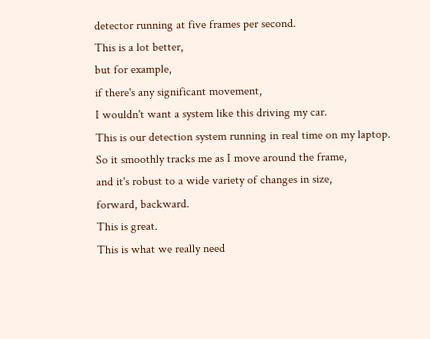detector running at five frames per second.
This is a lot better,
but for example,
if there's any significant movement,
I wouldn't want a system like this driving my car.
This is our detection system running in real time on my laptop.
So it smoothly tracks me as I move around the frame,
and it's robust to a wide variety of changes in size,
forward, backward.
This is great.
This is what we really need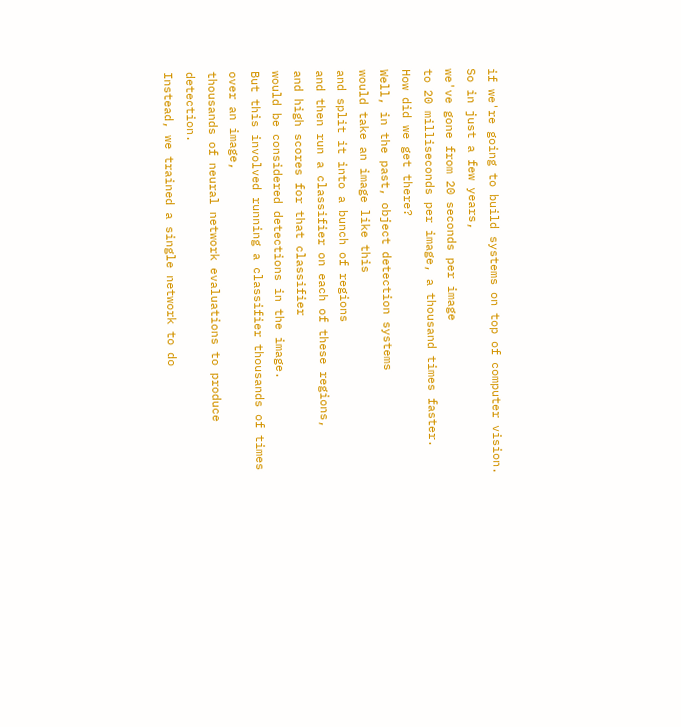if we're going to build systems on top of computer vision.
So in just a few years,
we've gone from 20 seconds per image
to 20 milliseconds per image, a thousand times faster.
How did we get there?
Well, in the past, object detection systems
would take an image like this
and split it into a bunch of regions
and then run a classifier on each of these regions,
and high scores for that classifier
would be considered detections in the image.
But this involved running a classifier thousands of times over an image,
thousands of neural network evaluations to produce detection.
Instead, we trained a single network to do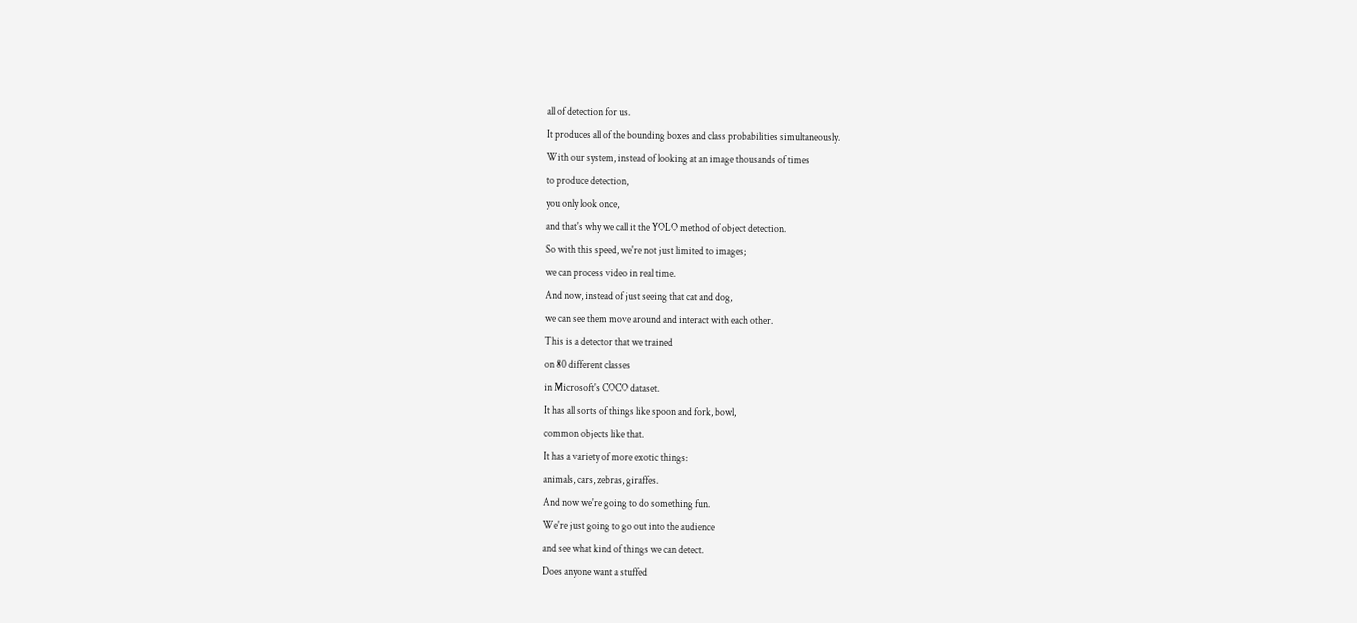all of detection for us.
It produces all of the bounding boxes and class probabilities simultaneously.
With our system, instead of looking at an image thousands of times
to produce detection,
you only look once,
and that's why we call it the YOLO method of object detection.
So with this speed, we're not just limited to images;
we can process video in real time.
And now, instead of just seeing that cat and dog,
we can see them move around and interact with each other.
This is a detector that we trained
on 80 different classes
in Microsoft's COCO dataset.
It has all sorts of things like spoon and fork, bowl,
common objects like that.
It has a variety of more exotic things:
animals, cars, zebras, giraffes.
And now we're going to do something fun.
We're just going to go out into the audience
and see what kind of things we can detect.
Does anyone want a stuffed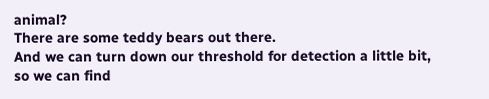animal?
There are some teddy bears out there.
And we can turn down our threshold for detection a little bit,
so we can find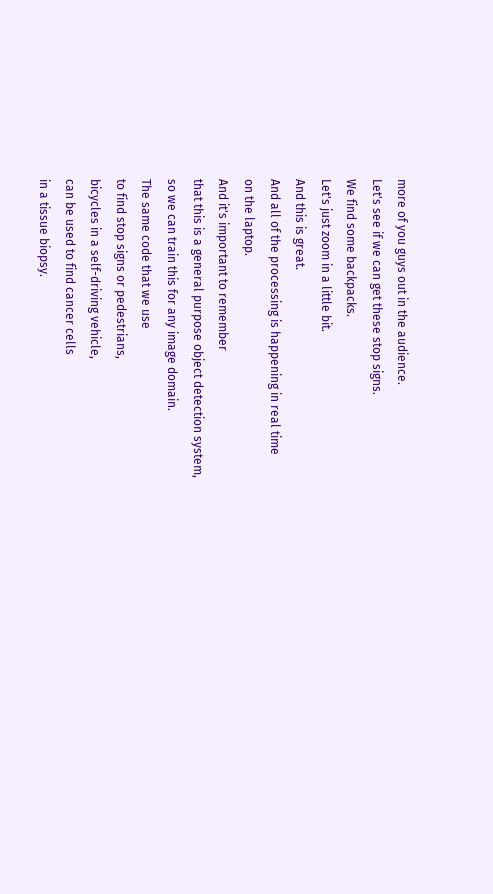more of you guys out in the audience.
Let's see if we can get these stop signs.
We find some backpacks.
Let's just zoom in a little bit.
And this is great.
And all of the processing is happening in real time
on the laptop.
And it's important to remember
that this is a general purpose object detection system,
so we can train this for any image domain.
The same code that we use
to find stop signs or pedestrians,
bicycles in a self-driving vehicle,
can be used to find cancer cells
in a tissue biopsy.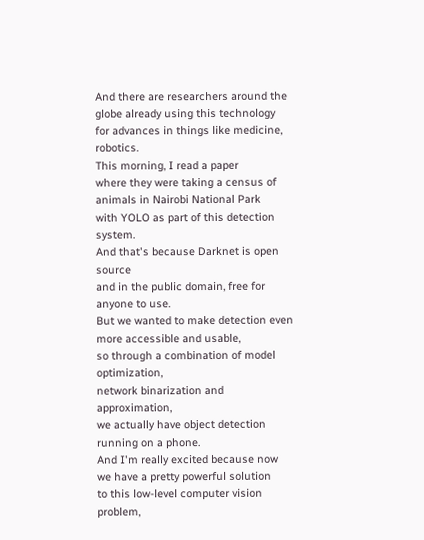And there are researchers around the globe already using this technology
for advances in things like medicine, robotics.
This morning, I read a paper
where they were taking a census of animals in Nairobi National Park
with YOLO as part of this detection system.
And that's because Darknet is open source
and in the public domain, free for anyone to use.
But we wanted to make detection even more accessible and usable,
so through a combination of model optimization,
network binarization and approximation,
we actually have object detection running on a phone.
And I'm really excited because now we have a pretty powerful solution
to this low-level computer vision problem,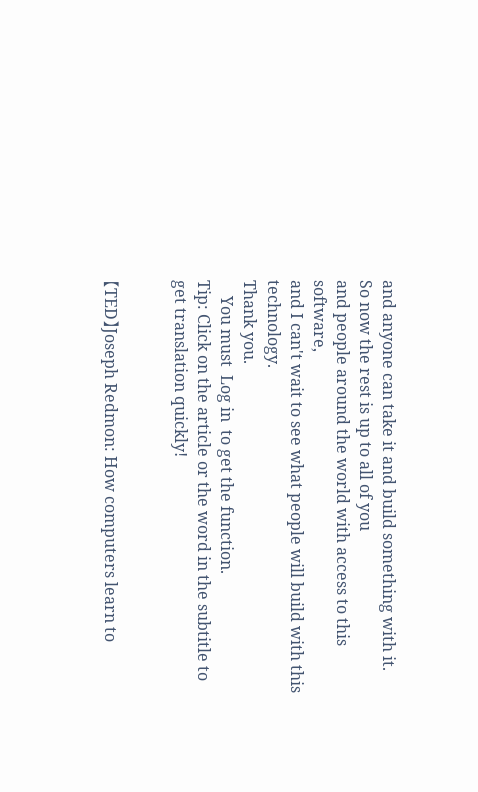and anyone can take it and build something with it.
So now the rest is up to all of you
and people around the world with access to this software,
and I can't wait to see what people will build with this technology.
Thank you.
    You must  Log in  to get the function.
Tip: Click on the article or the word in the subtitle to get translation quickly!


【TED】Joseph Redmon: How computers learn to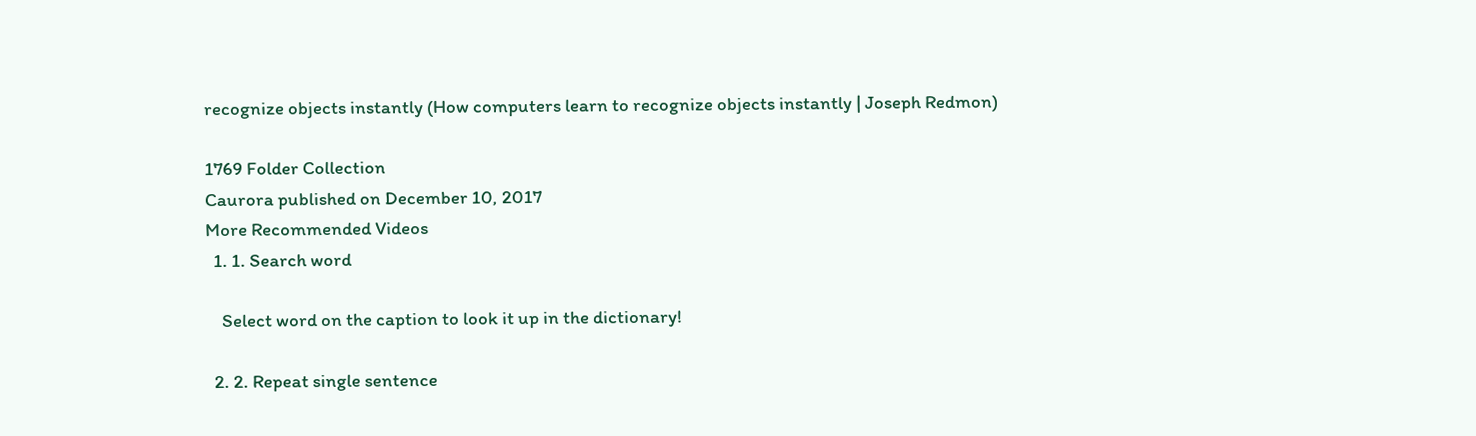recognize objects instantly (How computers learn to recognize objects instantly | Joseph Redmon)

1769 Folder Collection
Caurora published on December 10, 2017
More Recommended Videos
  1. 1. Search word

    Select word on the caption to look it up in the dictionary!

  2. 2. Repeat single sentence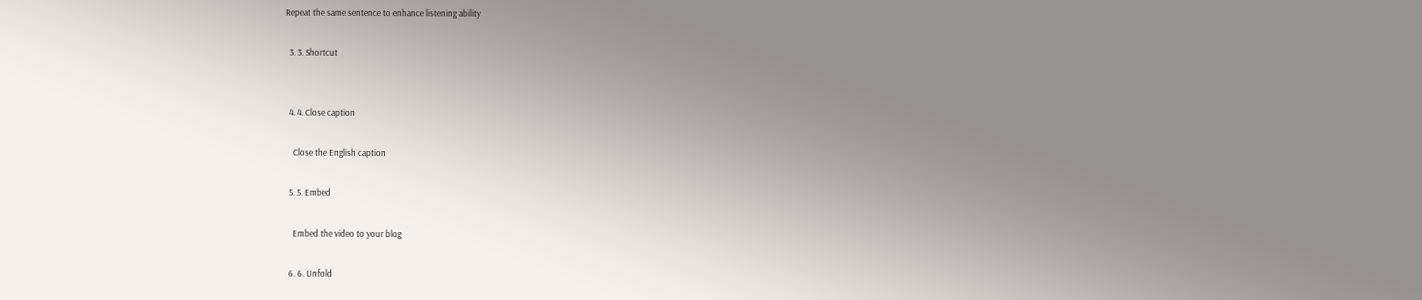Repeat the same sentence to enhance listening ability

  3. 3. Shortcut


  4. 4. Close caption

    Close the English caption

  5. 5. Embed

    Embed the video to your blog

  6. 6. Unfold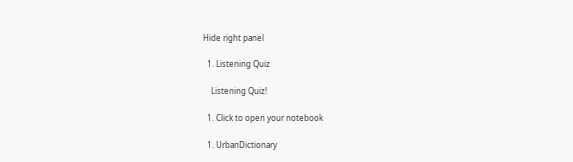Hide right panel

  1. Listening Quiz

    Listening Quiz!

  1. Click to open your notebook

  1. UrbanDictionary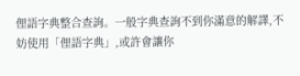俚語字典整合查詢。一般字典查詢不到你滿意的解譯,不妨使用「俚語字典」,或許會讓你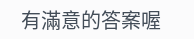有滿意的答案喔